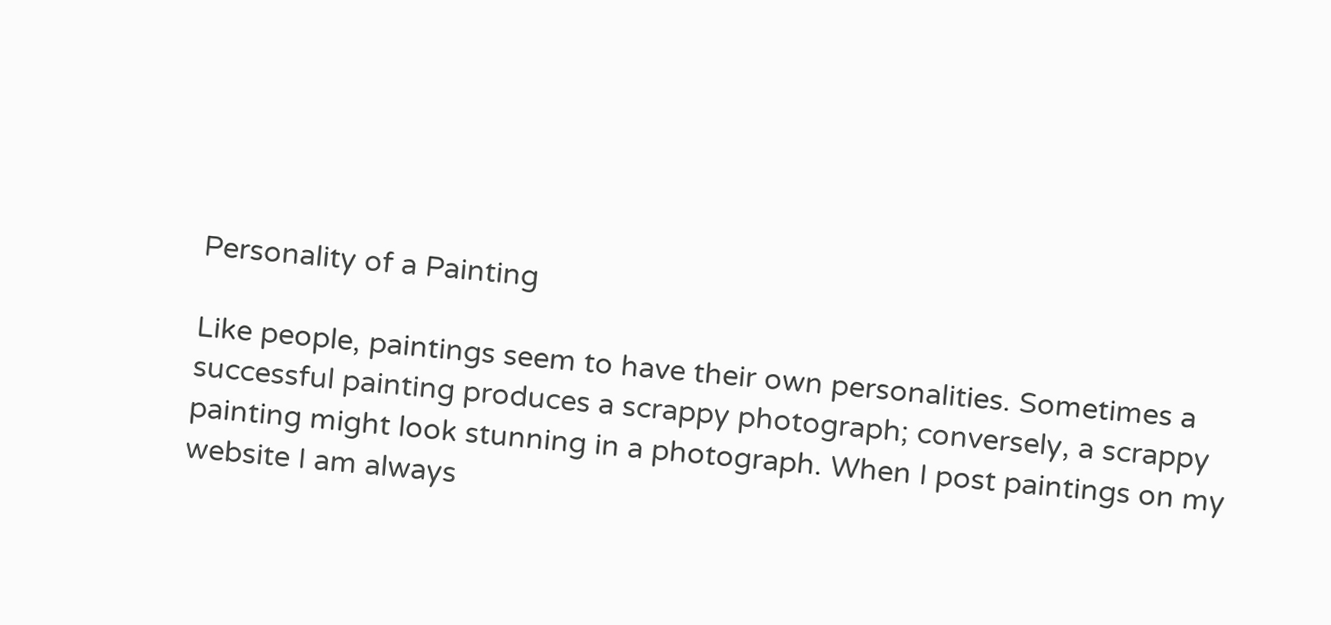Personality of a Painting

Like people, paintings seem to have their own personalities. Sometimes a successful painting produces a scrappy photograph; conversely, a scrappy painting might look stunning in a photograph. When I post paintings on my website I am always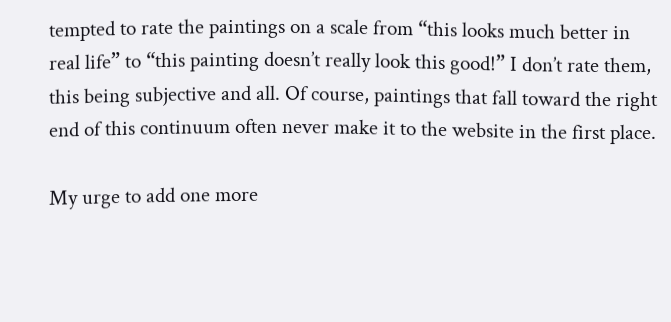tempted to rate the paintings on a scale from “this looks much better in real life” to “this painting doesn’t really look this good!” I don’t rate them, this being subjective and all. Of course, paintings that fall toward the right end of this continuum often never make it to the website in the first place.

My urge to add one more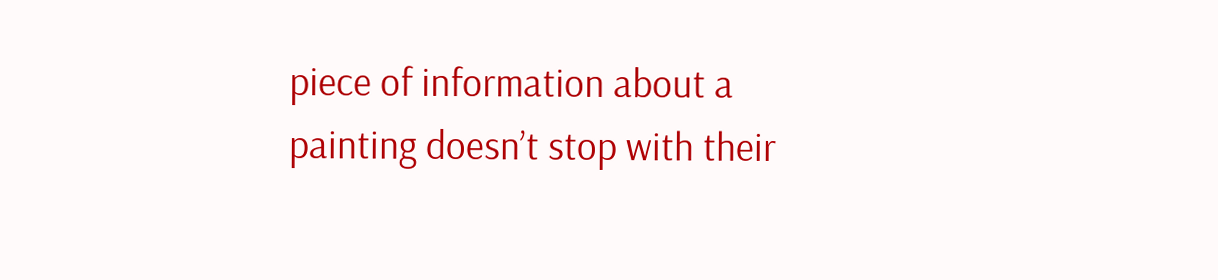piece of information about a painting doesn’t stop with their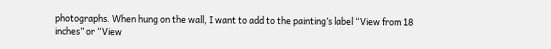photographs. When hung on the wall, I want to add to the painting’s label “View from 18 inches” or “View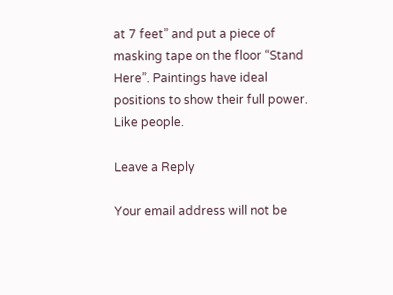at 7 feet” and put a piece of masking tape on the floor “Stand Here”. Paintings have ideal positions to show their full power. Like people.

Leave a Reply

Your email address will not be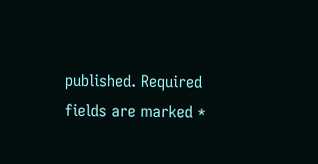published. Required fields are marked *